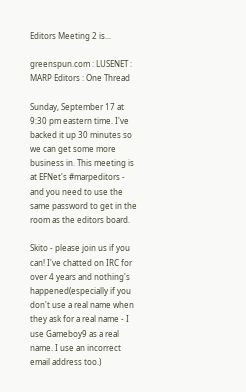Editors Meeting 2 is...

greenspun.com : LUSENET : MARP Editors : One Thread

Sunday, September 17 at 9:30 pm eastern time. I've backed it up 30 minutes so we can get some more business in. This meeting is at EFNet's #marpeditors - and you need to use the same password to get in the room as the editors board.

Skito - please join us if you can! I've chatted on IRC for over 4 years and nothing's happened(especially if you don't use a real name when they ask for a real name - I use Gameboy9 as a real name. I use an incorrect email address too.)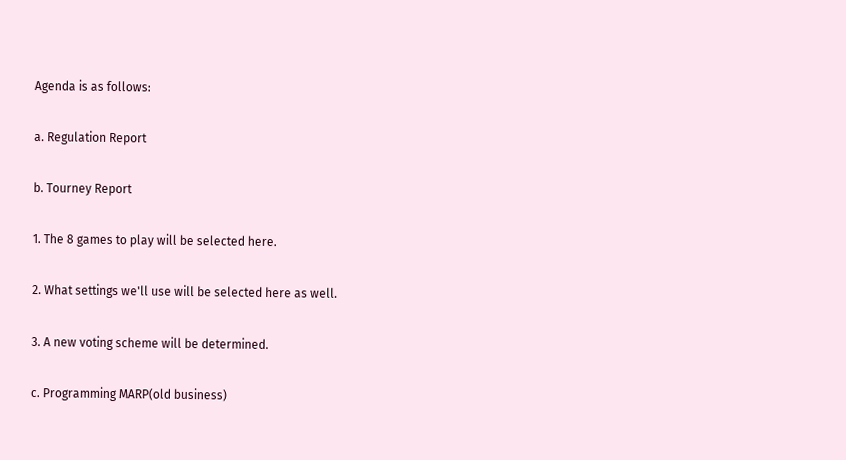Agenda is as follows:

a. Regulation Report

b. Tourney Report

1. The 8 games to play will be selected here.

2. What settings we'll use will be selected here as well.

3. A new voting scheme will be determined.

c. Programming MARP(old business)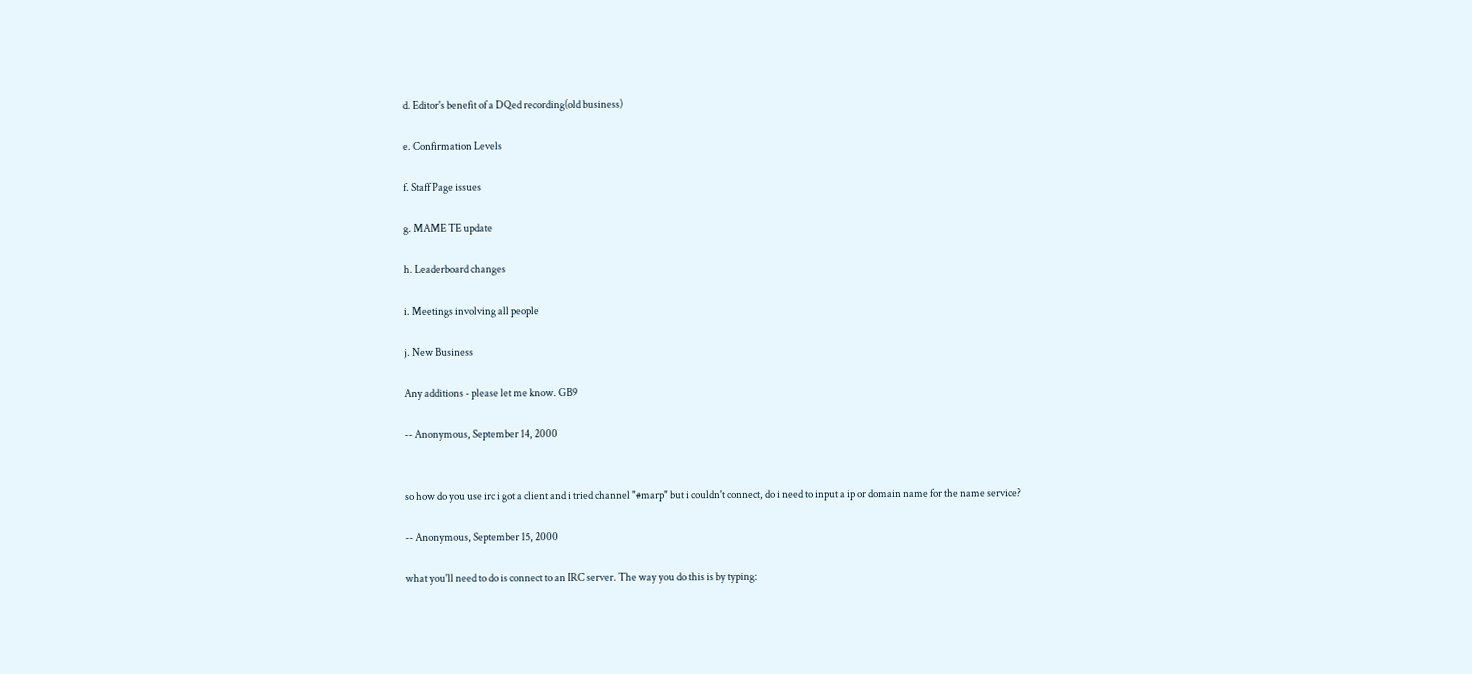d. Editor's benefit of a DQed recording(old business)

e. Confirmation Levels

f. Staff Page issues

g. MAME TE update

h. Leaderboard changes

i. Meetings involving all people

j. New Business

Any additions - please let me know. GB9

-- Anonymous, September 14, 2000


so how do you use irc i got a client and i tried channel "#marp" but i couldn't connect, do i need to input a ip or domain name for the name service?

-- Anonymous, September 15, 2000

what you'll need to do is connect to an IRC server. The way you do this is by typing: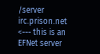/server irc.prison.net <--- this is an EFNet server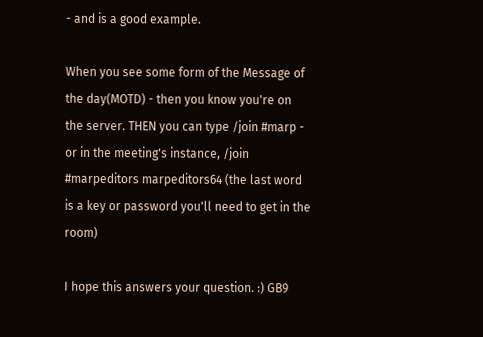- and is a good example.

When you see some form of the Message of the day(MOTD) - then you know you're on the server. THEN you can type /join #marp - or in the meeting's instance, /join #marpeditors marpeditors64 (the last word is a key or password you'll need to get in the room)

I hope this answers your question. :) GB9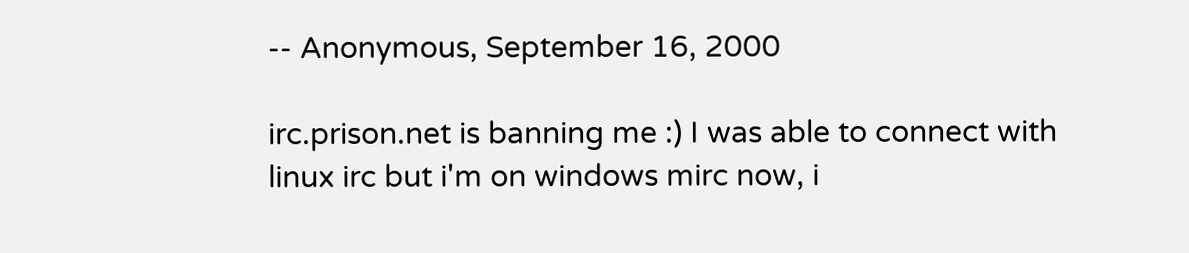-- Anonymous, September 16, 2000

irc.prison.net is banning me :) I was able to connect with linux irc but i'm on windows mirc now, i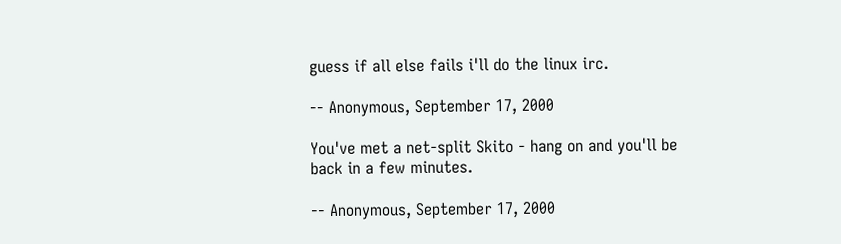guess if all else fails i'll do the linux irc.

-- Anonymous, September 17, 2000

You've met a net-split Skito - hang on and you'll be back in a few minutes.

-- Anonymous, September 17, 2000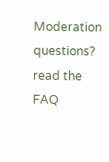Moderation questions? read the FAQ